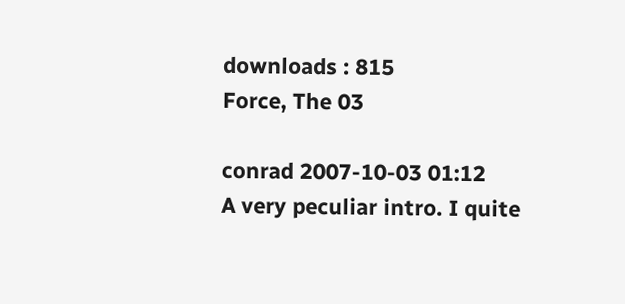downloads : 815
Force, The 03

conrad 2007-10-03 01:12
A very peculiar intro. I quite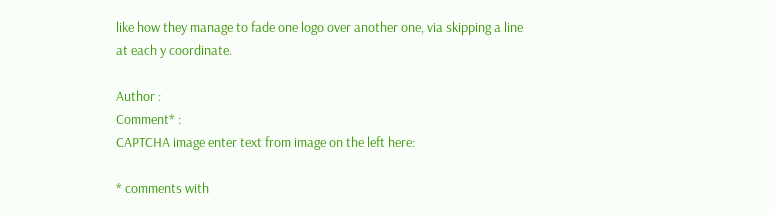like how they manage to fade one logo over another one, via skipping a line at each y coordinate.

Author :
Comment* :
CAPTCHA image enter text from image on the left here:

* comments with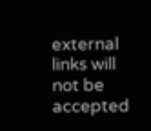external links will not be accepted